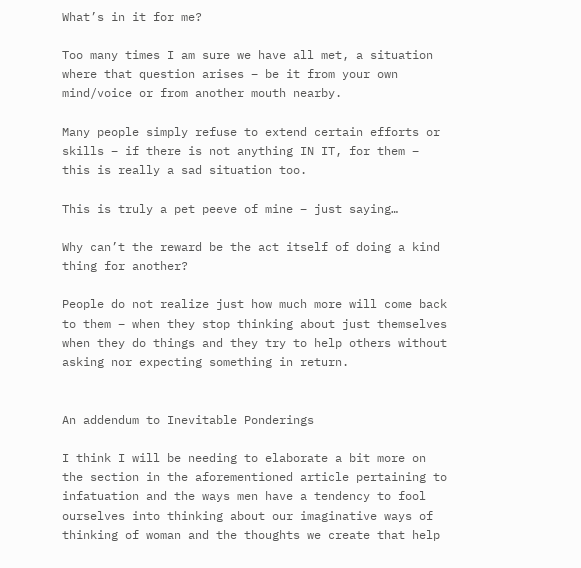What’s in it for me?

Too many times I am sure we have all met, a situation where that question arises – be it from your own mind/voice or from another mouth nearby.

Many people simply refuse to extend certain efforts or skills – if there is not anything IN IT, for them – this is really a sad situation too.

This is truly a pet peeve of mine – just saying…

Why can’t the reward be the act itself of doing a kind thing for another?

People do not realize just how much more will come back to them – when they stop thinking about just themselves when they do things and they try to help others without asking nor expecting something in return.


An addendum to Inevitable Ponderings

I think I will be needing to elaborate a bit more on the section in the aforementioned article pertaining to infatuation and the ways men have a tendency to fool ourselves into thinking about our imaginative ways of thinking of woman and the thoughts we create that help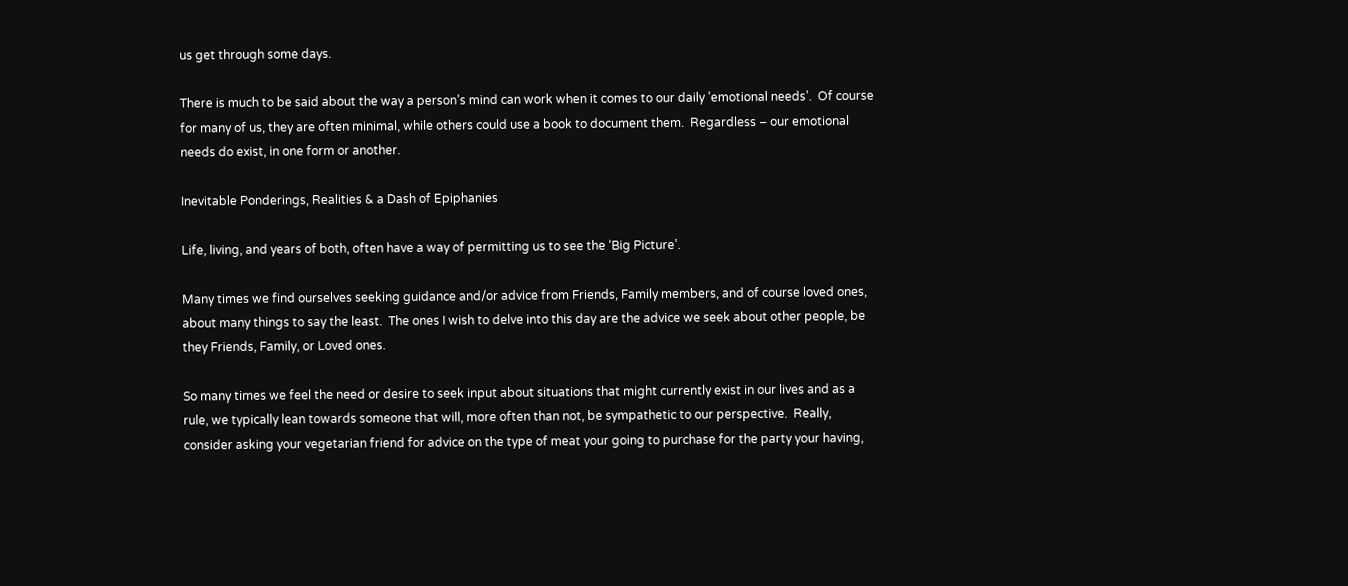us get through some days.

There is much to be said about the way a person’s mind can work when it comes to our daily ’emotional needs’.  Of course for many of us, they are often minimal, while others could use a book to document them.  Regardless – our emotional needs do exist, in one form or another.

Inevitable Ponderings, Realities & a Dash of Epiphanies

Life, living, and years of both, often have a way of permitting us to see the ‘Big Picture’.

Many times we find ourselves seeking guidance and/or advice from Friends, Family members, and of course loved ones, about many things to say the least.  The ones I wish to delve into this day are the advice we seek about other people, be they Friends, Family, or Loved ones.

So many times we feel the need or desire to seek input about situations that might currently exist in our lives and as a rule, we typically lean towards someone that will, more often than not, be sympathetic to our perspective.  Really, consider asking your vegetarian friend for advice on the type of meat your going to purchase for the party your having,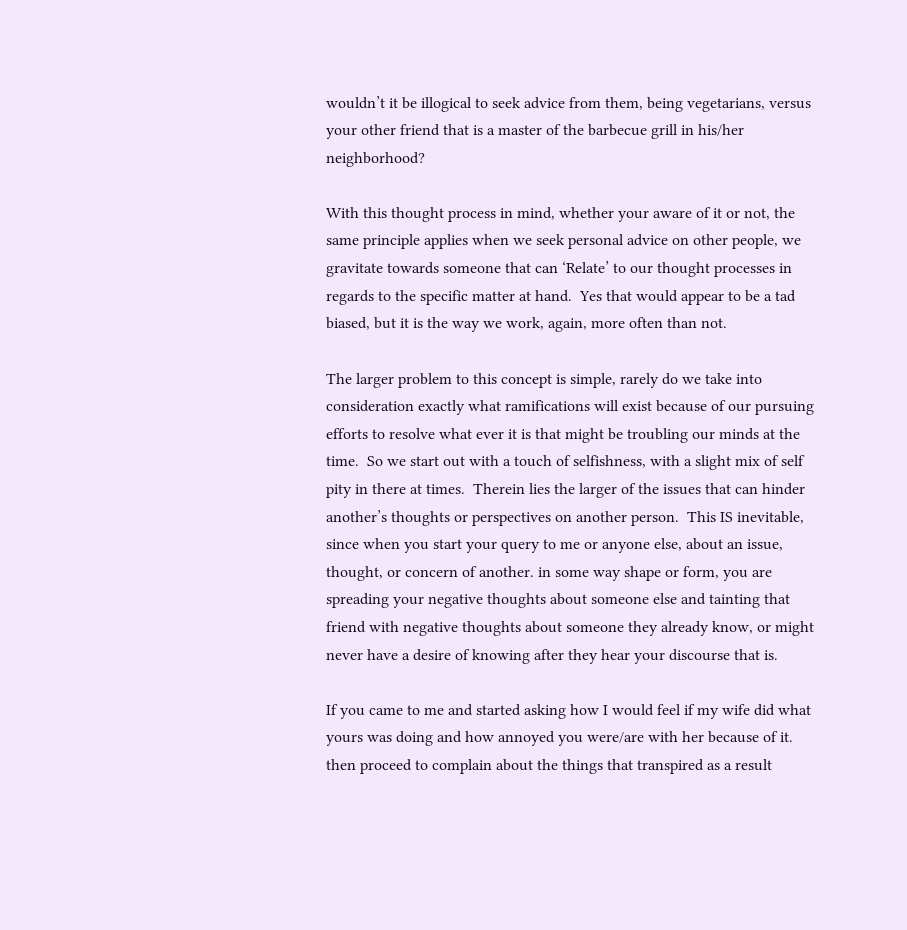wouldn’t it be illogical to seek advice from them, being vegetarians, versus your other friend that is a master of the barbecue grill in his/her neighborhood?

With this thought process in mind, whether your aware of it or not, the same principle applies when we seek personal advice on other people, we gravitate towards someone that can ‘Relate’ to our thought processes in regards to the specific matter at hand.  Yes that would appear to be a tad biased, but it is the way we work, again, more often than not.

The larger problem to this concept is simple, rarely do we take into consideration exactly what ramifications will exist because of our pursuing efforts to resolve what ever it is that might be troubling our minds at the time.  So we start out with a touch of selfishness, with a slight mix of self pity in there at times.  Therein lies the larger of the issues that can hinder another’s thoughts or perspectives on another person.  This IS inevitable, since when you start your query to me or anyone else, about an issue, thought, or concern of another. in some way shape or form, you are spreading your negative thoughts about someone else and tainting that friend with negative thoughts about someone they already know, or might never have a desire of knowing after they hear your discourse that is.

If you came to me and started asking how I would feel if my wife did what yours was doing and how annoyed you were/are with her because of it. then proceed to complain about the things that transpired as a result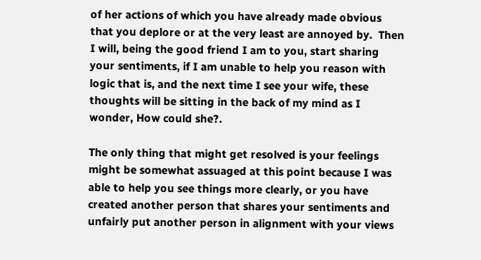of her actions of which you have already made obvious that you deplore or at the very least are annoyed by.  Then I will, being the good friend I am to you, start sharing your sentiments, if I am unable to help you reason with logic that is, and the next time I see your wife, these thoughts will be sitting in the back of my mind as I wonder, How could she?.

The only thing that might get resolved is your feelings might be somewhat assuaged at this point because I was able to help you see things more clearly, or you have created another person that shares your sentiments and unfairly put another person in alignment with your views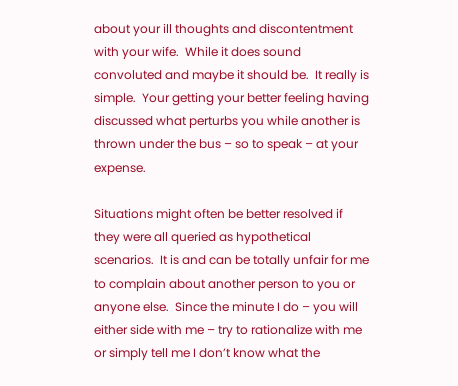about your ill thoughts and discontentment with your wife.  While it does sound convoluted and maybe it should be.  It really is simple.  Your getting your better feeling having discussed what perturbs you while another is thrown under the bus – so to speak – at your expense.

Situations might often be better resolved if they were all queried as hypothetical scenarios.  It is and can be totally unfair for me to complain about another person to you or anyone else.  Since the minute I do – you will either side with me – try to rationalize with me or simply tell me I don’t know what the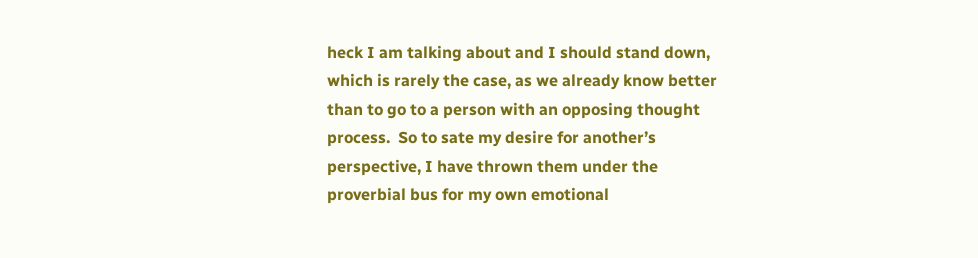heck I am talking about and I should stand down, which is rarely the case, as we already know better than to go to a person with an opposing thought process.  So to sate my desire for another’s perspective, I have thrown them under the proverbial bus for my own emotional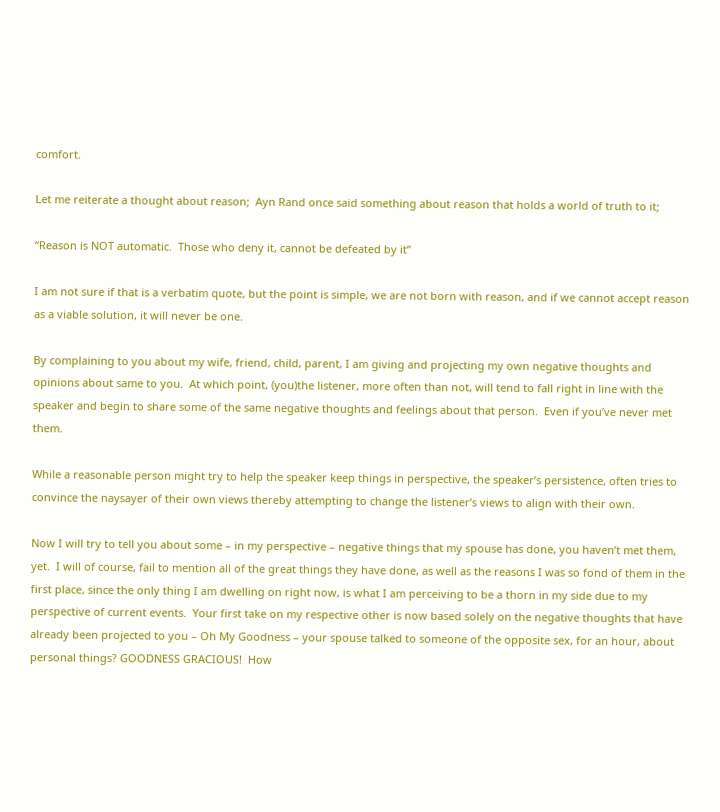comfort.

Let me reiterate a thought about reason;  Ayn Rand once said something about reason that holds a world of truth to it;

“Reason is NOT automatic.  Those who deny it, cannot be defeated by it”

I am not sure if that is a verbatim quote, but the point is simple, we are not born with reason, and if we cannot accept reason as a viable solution, it will never be one.

By complaining to you about my wife, friend, child, parent, I am giving and projecting my own negative thoughts and opinions about same to you.  At which point, (you)the listener, more often than not, will tend to fall right in line with the speaker and begin to share some of the same negative thoughts and feelings about that person.  Even if you’ve never met them.

While a reasonable person might try to help the speaker keep things in perspective, the speaker’s persistence, often tries to convince the naysayer of their own views thereby attempting to change the listener’s views to align with their own.

Now I will try to tell you about some – in my perspective – negative things that my spouse has done, you haven’t met them, yet.  I will of course, fail to mention all of the great things they have done, as well as the reasons I was so fond of them in the first place, since the only thing I am dwelling on right now, is what I am perceiving to be a thorn in my side due to my perspective of current events.  Your first take on my respective other is now based solely on the negative thoughts that have already been projected to you – Oh My Goodness – your spouse talked to someone of the opposite sex, for an hour, about personal things? GOODNESS GRACIOUS!  How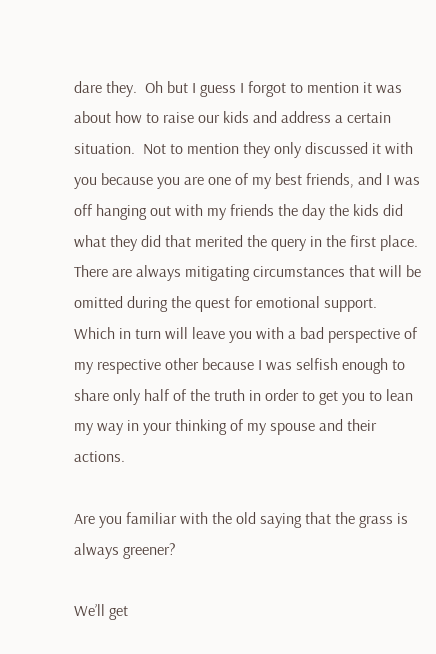dare they.  Oh but I guess I forgot to mention it was about how to raise our kids and address a certain situation.  Not to mention they only discussed it with you because you are one of my best friends, and I was off hanging out with my friends the day the kids did what they did that merited the query in the first place.  There are always mitigating circumstances that will be omitted during the quest for emotional support.  Which in turn will leave you with a bad perspective of my respective other because I was selfish enough to share only half of the truth in order to get you to lean my way in your thinking of my spouse and their actions.

Are you familiar with the old saying that the grass is always greener?

We’ll get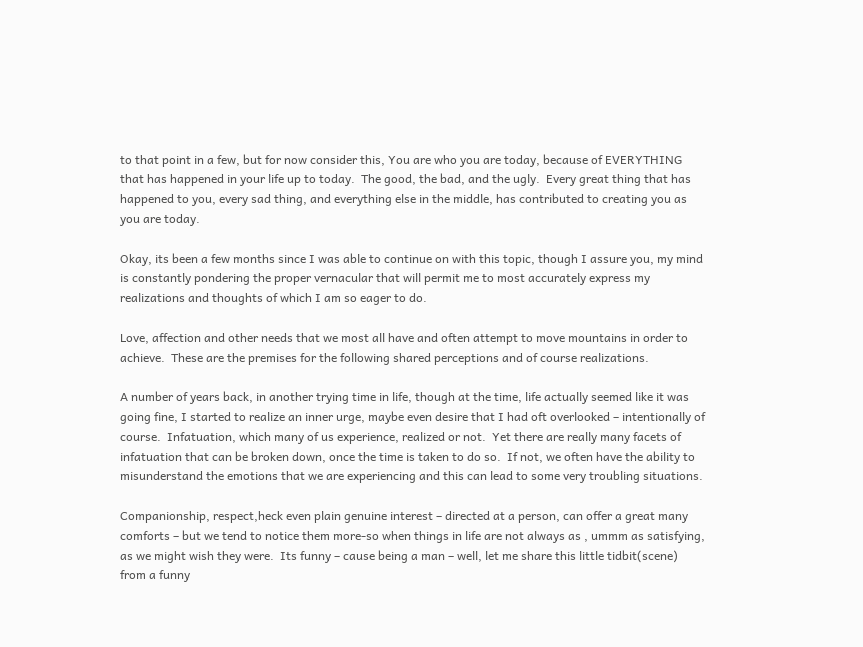to that point in a few, but for now consider this, You are who you are today, because of EVERYTHING that has happened in your life up to today.  The good, the bad, and the ugly.  Every great thing that has happened to you, every sad thing, and everything else in the middle, has contributed to creating you as you are today.

Okay, its been a few months since I was able to continue on with this topic, though I assure you, my mind is constantly pondering the proper vernacular that will permit me to most accurately express my realizations and thoughts of which I am so eager to do.

Love, affection and other needs that we most all have and often attempt to move mountains in order to achieve.  These are the premises for the following shared perceptions and of course realizations.

A number of years back, in another trying time in life, though at the time, life actually seemed like it was going fine, I started to realize an inner urge, maybe even desire that I had oft overlooked – intentionally of course.  Infatuation, which many of us experience, realized or not.  Yet there are really many facets of infatuation that can be broken down, once the time is taken to do so.  If not, we often have the ability to misunderstand the emotions that we are experiencing and this can lead to some very troubling situations.

Companionship, respect,heck even plain genuine interest – directed at a person, can offer a great many comforts – but we tend to notice them more-so when things in life are not always as , ummm as satisfying, as we might wish they were.  Its funny – cause being a man – well, let me share this little tidbit(scene) from a funny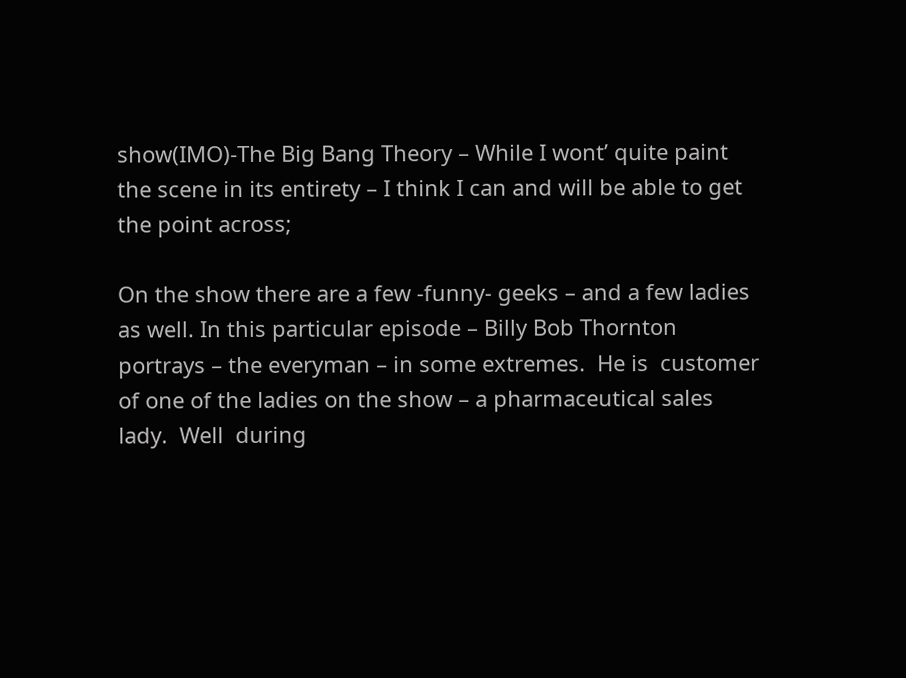show(IMO)-The Big Bang Theory – While I wont’ quite paint the scene in its entirety – I think I can and will be able to get the point across;

On the show there are a few -funny- geeks – and a few ladies as well. In this particular episode – Billy Bob Thornton portrays – the everyman – in some extremes.  He is  customer of one of the ladies on the show – a pharmaceutical sales lady.  Well  during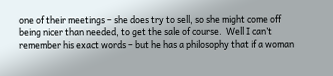one of their meetings – she does try to sell, so she might come off being nicer than needed, to get the sale of course.  Well I can’t remember his exact words – but he has a philosophy that if a woman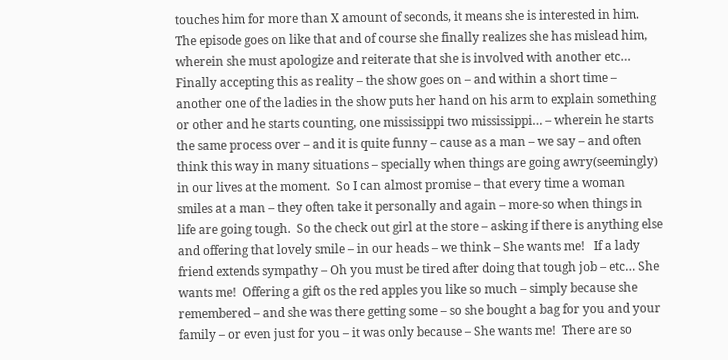touches him for more than X amount of seconds, it means she is interested in him.  The episode goes on like that and of course she finally realizes she has mislead him, wherein she must apologize and reiterate that she is involved with another etc…   Finally accepting this as reality – the show goes on – and within a short time – another one of the ladies in the show puts her hand on his arm to explain something or other and he starts counting, one mississippi two mississippi… – wherein he starts the same process over – and it is quite funny – cause as a man – we say – and often think this way in many situations – specially when things are going awry(seemingly) in our lives at the moment.  So I can almost promise – that every time a woman smiles at a man – they often take it personally and again – more-so when things in life are going tough.  So the check out girl at the store – asking if there is anything else and offering that lovely smile – in our heads – we think – She wants me!   If a lady friend extends sympathy – Oh you must be tired after doing that tough job – etc… She wants me!  Offering a gift os the red apples you like so much – simply because she remembered – and she was there getting some – so she bought a bag for you and your family – or even just for you – it was only because – She wants me!  There are so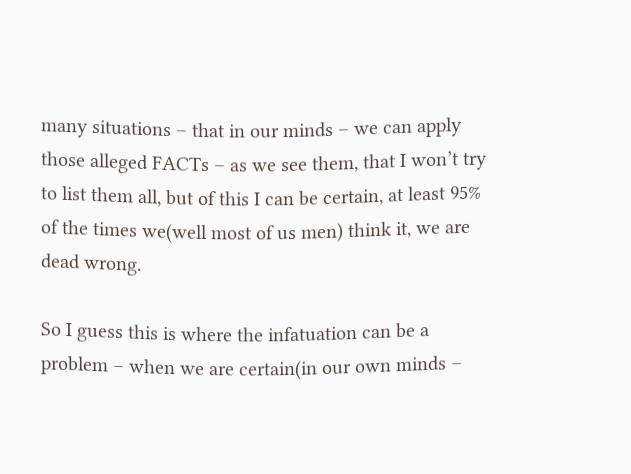many situations – that in our minds – we can apply those alleged FACTs – as we see them, that I won’t try to list them all, but of this I can be certain, at least 95% of the times we(well most of us men) think it, we are dead wrong.

So I guess this is where the infatuation can be a problem – when we are certain(in our own minds –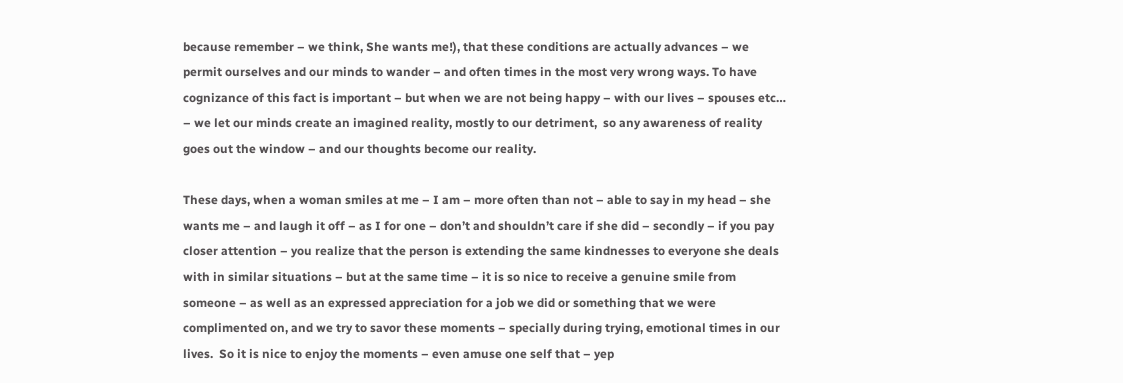because remember – we think, She wants me!), that these conditions are actually advances – we permit ourselves and our minds to wander – and often times in the most very wrong ways. To have cognizance of this fact is important – but when we are not being happy – with our lives – spouses etc… – we let our minds create an imagined reality, mostly to our detriment,  so any awareness of reality goes out the window – and our thoughts become our reality.

These days, when a woman smiles at me – I am – more often than not – able to say in my head – she wants me – and laugh it off – as I for one – don’t and shouldn’t care if she did – secondly – if you pay closer attention – you realize that the person is extending the same kindnesses to everyone she deals with in similar situations – but at the same time – it is so nice to receive a genuine smile from someone – as well as an expressed appreciation for a job we did or something that we were complimented on, and we try to savor these moments – specially during trying, emotional times in our lives.  So it is nice to enjoy the moments – even amuse one self that – yep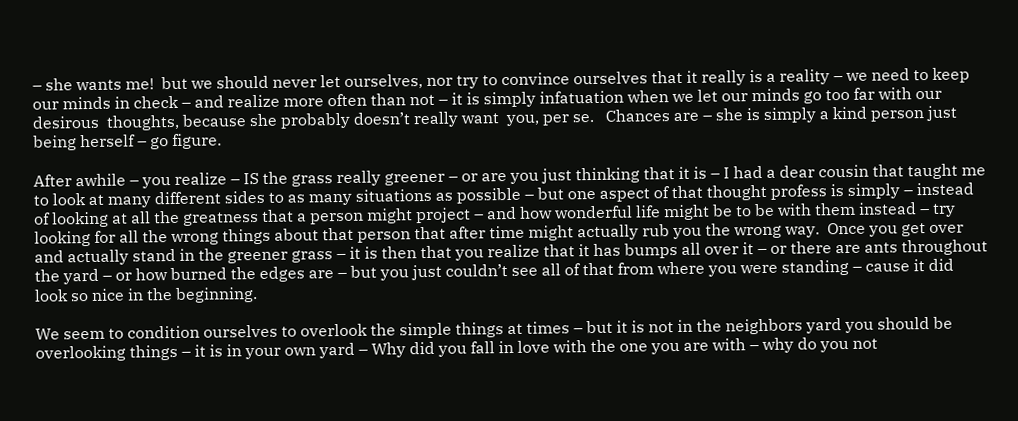– she wants me!  but we should never let ourselves, nor try to convince ourselves that it really is a reality – we need to keep our minds in check – and realize more often than not – it is simply infatuation when we let our minds go too far with our desirous  thoughts, because she probably doesn’t really want  you, per se.   Chances are – she is simply a kind person just being herself – go figure.

After awhile – you realize – IS the grass really greener – or are you just thinking that it is – I had a dear cousin that taught me to look at many different sides to as many situations as possible – but one aspect of that thought profess is simply – instead of looking at all the greatness that a person might project – and how wonderful life might be to be with them instead – try looking for all the wrong things about that person that after time might actually rub you the wrong way.  Once you get over and actually stand in the greener grass – it is then that you realize that it has bumps all over it – or there are ants throughout the yard – or how burned the edges are – but you just couldn’t see all of that from where you were standing – cause it did look so nice in the beginning.

We seem to condition ourselves to overlook the simple things at times – but it is not in the neighbors yard you should be overlooking things – it is in your own yard – Why did you fall in love with the one you are with – why do you not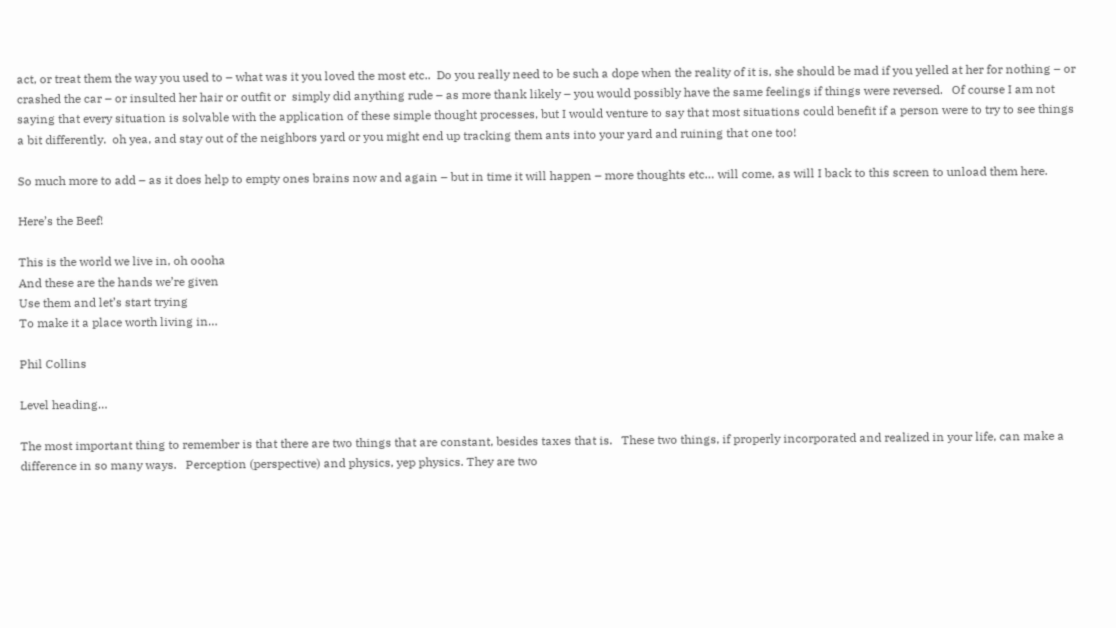act, or treat them the way you used to – what was it you loved the most etc..  Do you really need to be such a dope when the reality of it is, she should be mad if you yelled at her for nothing – or crashed the car – or insulted her hair or outfit or  simply did anything rude – as more thank likely – you would possibly have the same feelings if things were reversed.   Of course I am not saying that every situation is solvable with the application of these simple thought processes, but I would venture to say that most situations could benefit if a person were to try to see things a bit differently.  oh yea, and stay out of the neighbors yard or you might end up tracking them ants into your yard and ruining that one too!

So much more to add – as it does help to empty ones brains now and again – but in time it will happen – more thoughts etc… will come, as will I back to this screen to unload them here.

Here’s the Beef!

This is the world we live in, oh oooha
And these are the hands we’re given
Use them and let’s start trying
To make it a place worth living in…

Phil Collins

Level heading…

The most important thing to remember is that there are two things that are constant, besides taxes that is.   These two things, if properly incorporated and realized in your life, can make a difference in so many ways.   Perception (perspective) and physics, yep physics. They are two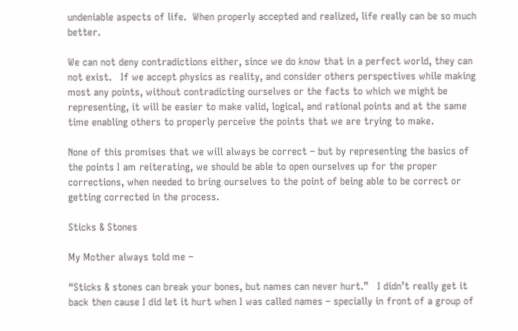undeniable aspects of life.  When properly accepted and realized, life really can be so much better.

We can not deny contradictions either, since we do know that in a perfect world, they can not exist.   If we accept physics as reality, and consider others perspectives while making most any points, without contradicting ourselves or the facts to which we might be representing, it will be easier to make valid, logical, and rational points and at the same time enabling others to properly perceive the points that we are trying to make.

None of this promises that we will always be correct – but by representing the basics of the points I am reiterating, we should be able to open ourselves up for the proper corrections, when needed to bring ourselves to the point of being able to be correct or getting corrected in the process.

Sticks & Stones

My Mother always told me –

“Sticks & stones can break your bones, but names can never hurt.”   I didn’t really get it back then cause I did let it hurt when I was called names – specially in front of a group of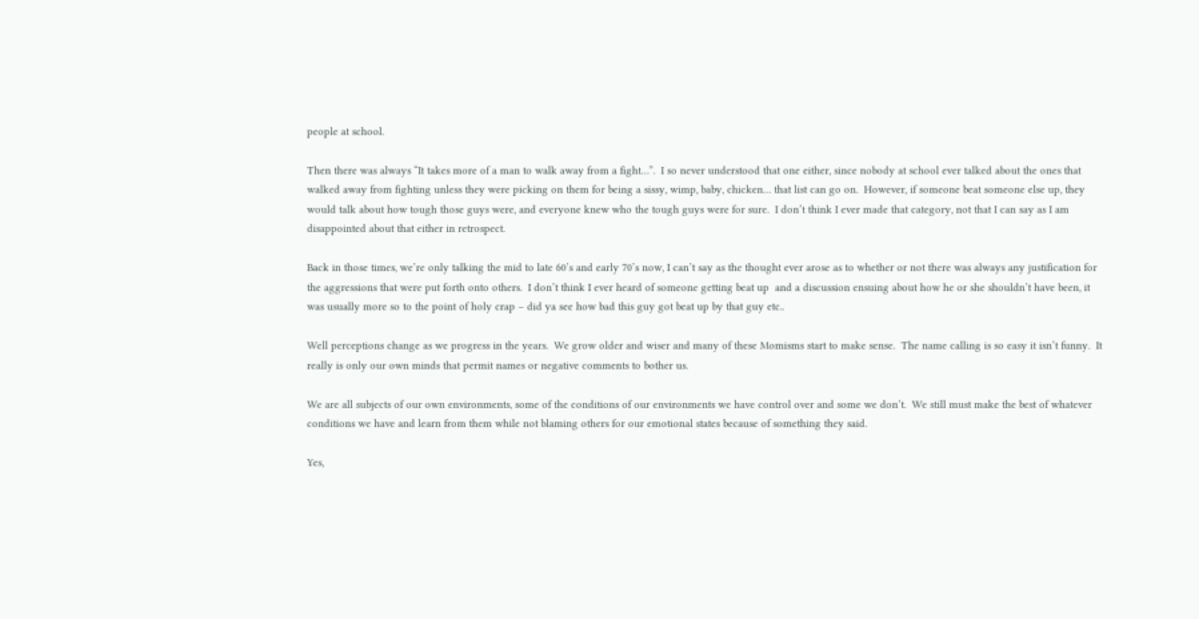people at school.

Then there was always “It takes more of a man to walk away from a fight…”.  I so never understood that one either, since nobody at school ever talked about the ones that walked away from fighting unless they were picking on them for being a sissy, wimp, baby, chicken… that list can go on.  However, if someone beat someone else up, they would talk about how tough those guys were, and everyone knew who the tough guys were for sure.  I don’t think I ever made that category, not that I can say as I am disappointed about that either in retrospect.

Back in those times, we’re only talking the mid to late 60’s and early 70’s now, I can’t say as the thought ever arose as to whether or not there was always any justification for the aggressions that were put forth onto others.  I don’t think I ever heard of someone getting beat up  and a discussion ensuing about how he or she shouldn’t have been, it was usually more so to the point of holy crap – did ya see how bad this guy got beat up by that guy etc..

Well perceptions change as we progress in the years.  We grow older and wiser and many of these Momisms start to make sense.  The name calling is so easy it isn’t funny.  It really is only our own minds that permit names or negative comments to bother us.

We are all subjects of our own environments, some of the conditions of our environments we have control over and some we don’t.  We still must make the best of whatever conditions we have and learn from them while not blaming others for our emotional states because of something they said.

Yes,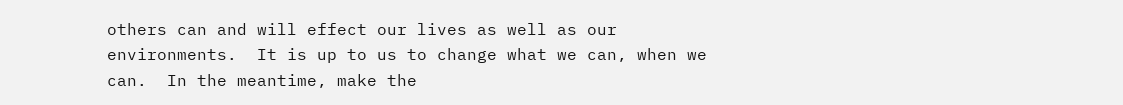others can and will effect our lives as well as our environments.  It is up to us to change what we can, when we can.  In the meantime, make the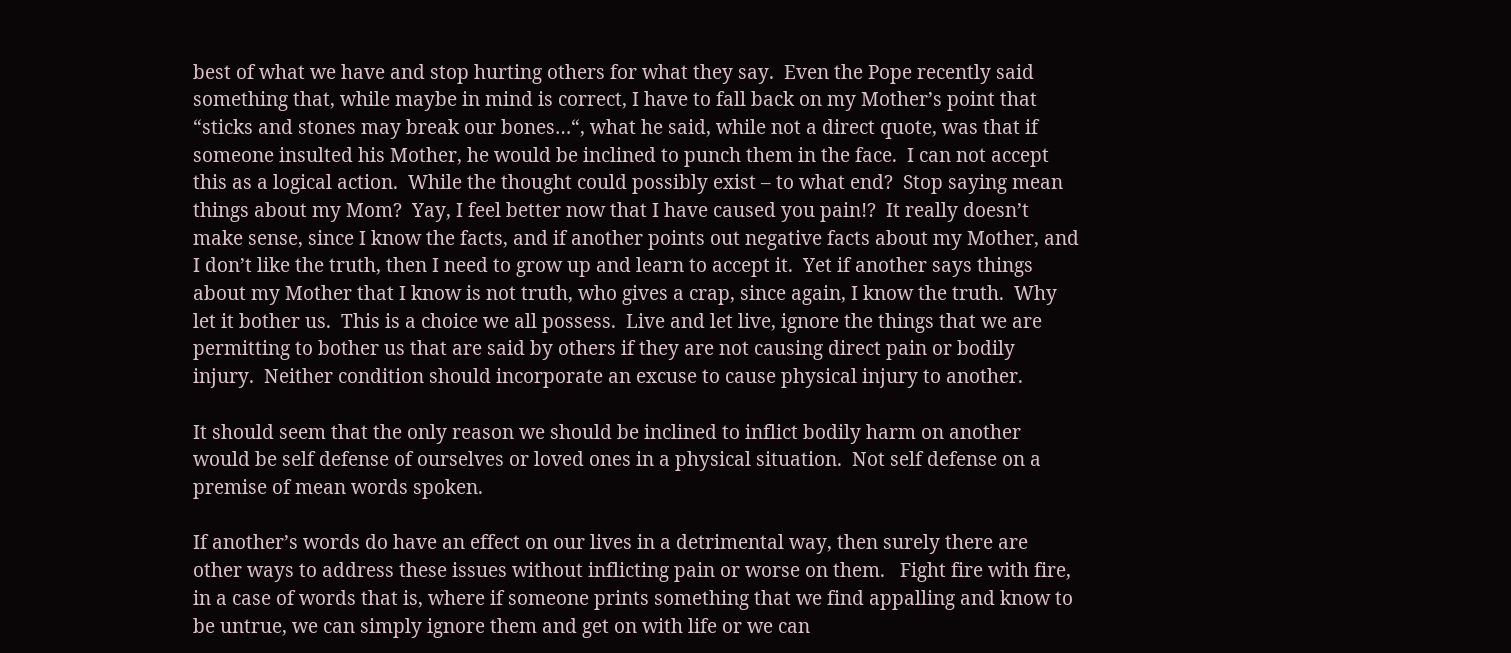best of what we have and stop hurting others for what they say.  Even the Pope recently said something that, while maybe in mind is correct, I have to fall back on my Mother’s point that “sticks and stones may break our bones…“, what he said, while not a direct quote, was that if someone insulted his Mother, he would be inclined to punch them in the face.  I can not accept this as a logical action.  While the thought could possibly exist – to what end?  Stop saying mean things about my Mom?  Yay, I feel better now that I have caused you pain!?  It really doesn’t make sense, since I know the facts, and if another points out negative facts about my Mother, and I don’t like the truth, then I need to grow up and learn to accept it.  Yet if another says things about my Mother that I know is not truth, who gives a crap, since again, I know the truth.  Why let it bother us.  This is a choice we all possess.  Live and let live, ignore the things that we are permitting to bother us that are said by others if they are not causing direct pain or bodily injury.  Neither condition should incorporate an excuse to cause physical injury to another.

It should seem that the only reason we should be inclined to inflict bodily harm on another would be self defense of ourselves or loved ones in a physical situation.  Not self defense on a premise of mean words spoken.

If another’s words do have an effect on our lives in a detrimental way, then surely there are other ways to address these issues without inflicting pain or worse on them.   Fight fire with fire, in a case of words that is, where if someone prints something that we find appalling and know to be untrue, we can simply ignore them and get on with life or we can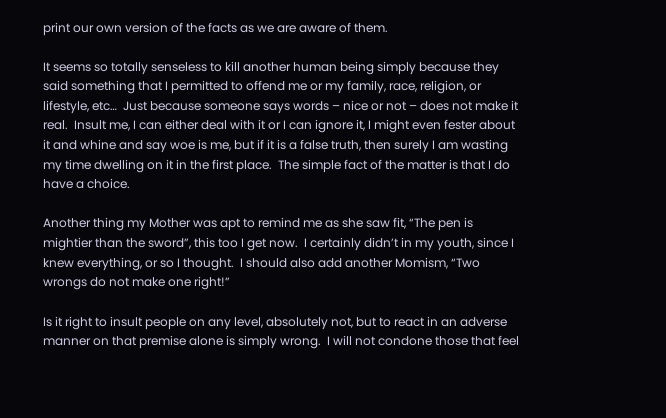print our own version of the facts as we are aware of them.

It seems so totally senseless to kill another human being simply because they said something that I permitted to offend me or my family, race, religion, or lifestyle, etc…  Just because someone says words – nice or not – does not make it real.  Insult me, I can either deal with it or I can ignore it, I might even fester about it and whine and say woe is me, but if it is a false truth, then surely I am wasting my time dwelling on it in the first place.  The simple fact of the matter is that I do have a choice.

Another thing my Mother was apt to remind me as she saw fit, “The pen is mightier than the sword”, this too I get now.  I certainly didn’t in my youth, since I knew everything, or so I thought.  I should also add another Momism, “Two wrongs do not make one right!”

Is it right to insult people on any level, absolutely not, but to react in an adverse manner on that premise alone is simply wrong.  I will not condone those that feel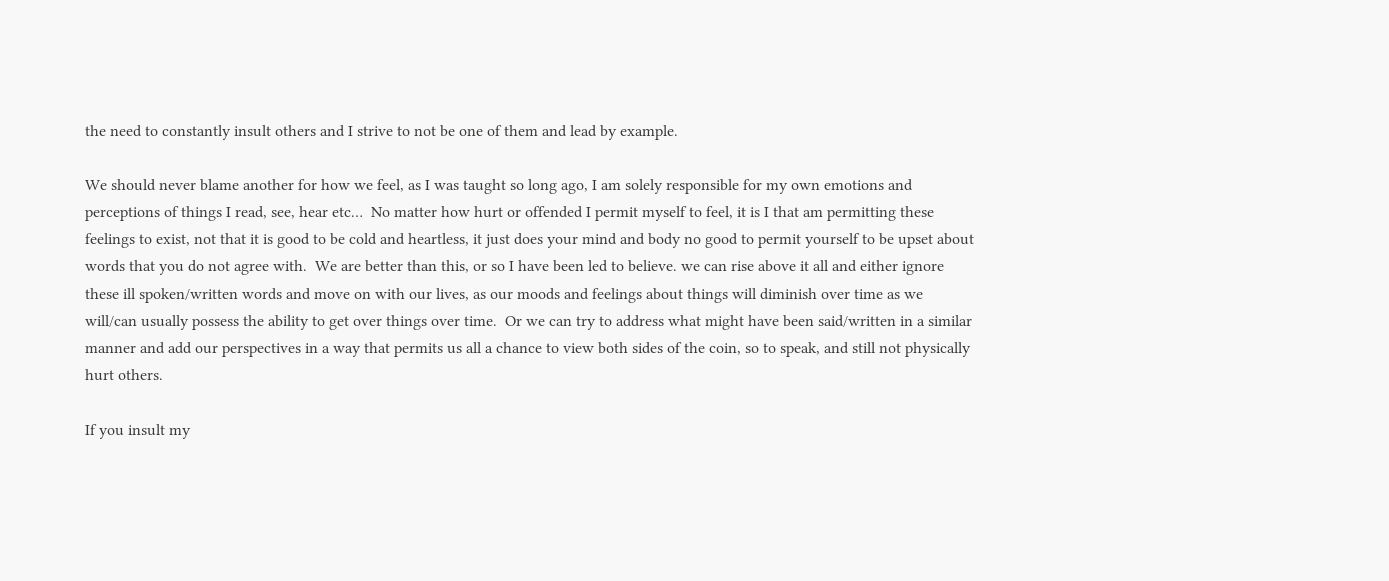the need to constantly insult others and I strive to not be one of them and lead by example.

We should never blame another for how we feel, as I was taught so long ago, I am solely responsible for my own emotions and perceptions of things I read, see, hear etc…  No matter how hurt or offended I permit myself to feel, it is I that am permitting these feelings to exist, not that it is good to be cold and heartless, it just does your mind and body no good to permit yourself to be upset about words that you do not agree with.  We are better than this, or so I have been led to believe. we can rise above it all and either ignore these ill spoken/written words and move on with our lives, as our moods and feelings about things will diminish over time as we will/can usually possess the ability to get over things over time.  Or we can try to address what might have been said/written in a similar manner and add our perspectives in a way that permits us all a chance to view both sides of the coin, so to speak, and still not physically hurt others.

If you insult my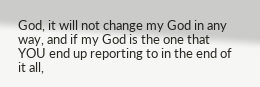God, it will not change my God in any way, and if my God is the one that YOU end up reporting to in the end of it all,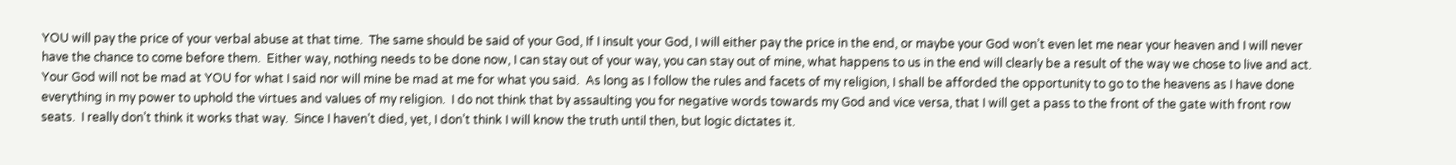YOU will pay the price of your verbal abuse at that time.  The same should be said of your God, If I insult your God, I will either pay the price in the end, or maybe your God won’t even let me near your heaven and I will never have the chance to come before them.  Either way, nothing needs to be done now, I can stay out of your way, you can stay out of mine, what happens to us in the end will clearly be a result of the way we chose to live and act.  Your God will not be mad at YOU for what I said nor will mine be mad at me for what you said.  As long as I follow the rules and facets of my religion, I shall be afforded the opportunity to go to the heavens as I have done everything in my power to uphold the virtues and values of my religion.  I do not think that by assaulting you for negative words towards my God and vice versa, that I will get a pass to the front of the gate with front row seats.  I really don’t think it works that way.  Since I haven’t died, yet, I don’t think I will know the truth until then, but logic dictates it.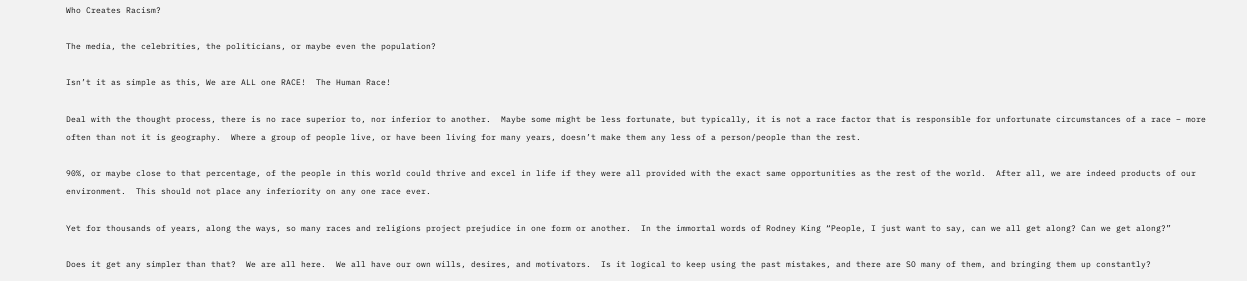Who Creates Racism?

The media, the celebrities, the politicians, or maybe even the population?

Isn’t it as simple as this, We are ALL one RACE!  The Human Race!

Deal with the thought process, there is no race superior to, nor inferior to another.  Maybe some might be less fortunate, but typically, it is not a race factor that is responsible for unfortunate circumstances of a race – more often than not it is geography.  Where a group of people live, or have been living for many years, doesn’t make them any less of a person/people than the rest.

90%, or maybe close to that percentage, of the people in this world could thrive and excel in life if they were all provided with the exact same opportunities as the rest of the world.  After all, we are indeed products of our environment.  This should not place any inferiority on any one race ever.

Yet for thousands of years, along the ways, so many races and religions project prejudice in one form or another.  In the immortal words of Rodney King “People, I just want to say, can we all get along? Can we get along?”

Does it get any simpler than that?  We are all here.  We all have our own wills, desires, and motivators.  Is it logical to keep using the past mistakes, and there are SO many of them, and bringing them up constantly?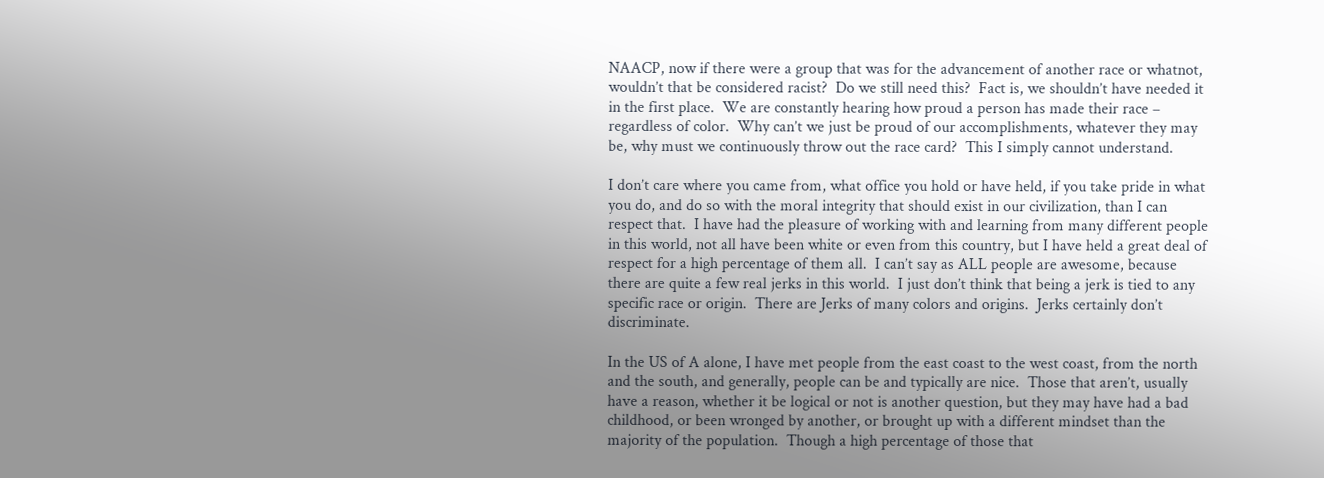NAACP, now if there were a group that was for the advancement of another race or whatnot, wouldn’t that be considered racist?  Do we still need this?  Fact is, we shouldn’t have needed it in the first place.  We are constantly hearing how proud a person has made their race – regardless of color.  Why can’t we just be proud of our accomplishments, whatever they may be, why must we continuously throw out the race card?  This I simply cannot understand.

I don’t care where you came from, what office you hold or have held, if you take pride in what you do, and do so with the moral integrity that should exist in our civilization, than I can respect that.  I have had the pleasure of working with and learning from many different people in this world, not all have been white or even from this country, but I have held a great deal of respect for a high percentage of them all.  I can’t say as ALL people are awesome, because there are quite a few real jerks in this world.  I just don’t think that being a jerk is tied to any specific race or origin.  There are Jerks of many colors and origins.  Jerks certainly don’t discriminate.

In the US of A alone, I have met people from the east coast to the west coast, from the north and the south, and generally, people can be and typically are nice.  Those that aren’t, usually have a reason, whether it be logical or not is another question, but they may have had a bad childhood, or been wronged by another, or brought up with a different mindset than the majority of the population.  Though a high percentage of those that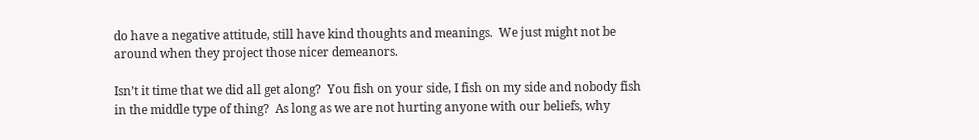do have a negative attitude, still have kind thoughts and meanings.  We just might not be around when they project those nicer demeanors.

Isn’t it time that we did all get along?  You fish on your side, I fish on my side and nobody fish in the middle type of thing?  As long as we are not hurting anyone with our beliefs, why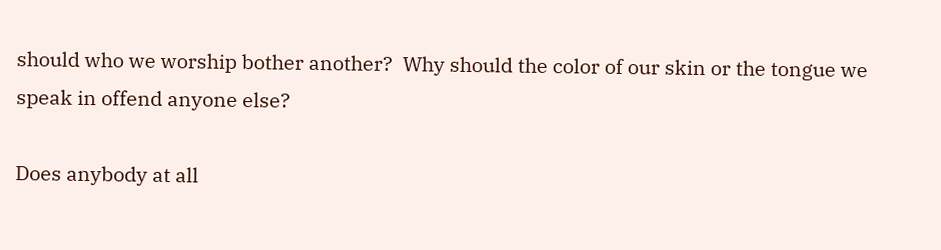should who we worship bother another?  Why should the color of our skin or the tongue we speak in offend anyone else?

Does anybody at all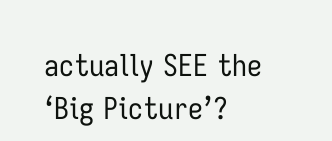actually SEE the ‘Big Picture’?